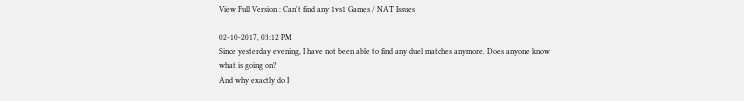View Full Version : Can't find any 1vs1 Games / NAT Issues

02-10-2017, 03:12 PM
Since yesterday evening, I have not been able to find any duel matches anymore. Does anyone know what is going on?
And why exactly do I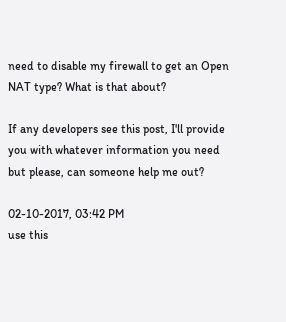need to disable my firewall to get an Open NAT type? What is that about?

If any developers see this post, I'll provide you with whatever information you need but please, can someone help me out?

02-10-2017, 03:42 PM
use this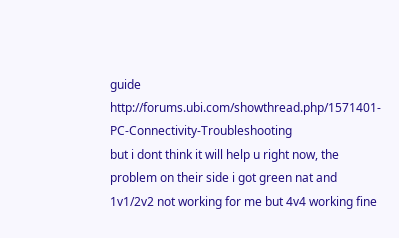guide http://forums.ubi.com/showthread.php/1571401-PC-Connectivity-Troubleshooting
but i dont think it will help u right now, the problem on their side i got green nat and 1v1/2v2 not working for me but 4v4 working fine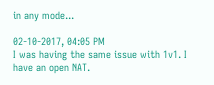in any mode...

02-10-2017, 04:05 PM
I was having the same issue with 1v1. I have an open NAT.